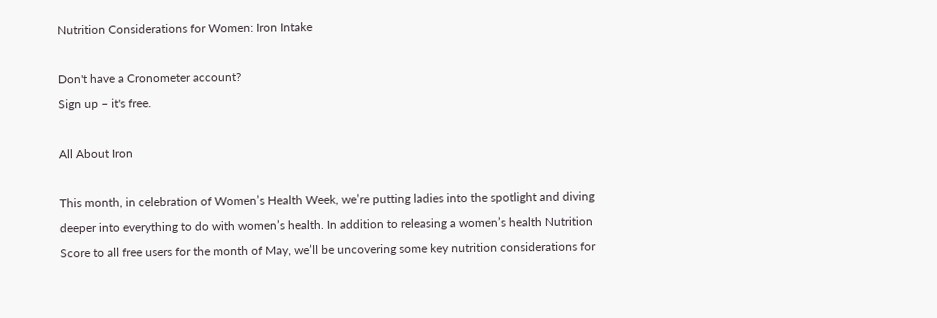Nutrition Considerations for Women: Iron Intake

Don't have a Cronometer account?
Sign up – it's free.

All About Iron

This month, in celebration of Women’s Health Week, we’re putting ladies into the spotlight and diving deeper into everything to do with women’s health. In addition to releasing a women’s health Nutrition Score to all free users for the month of May, we’ll be uncovering some key nutrition considerations for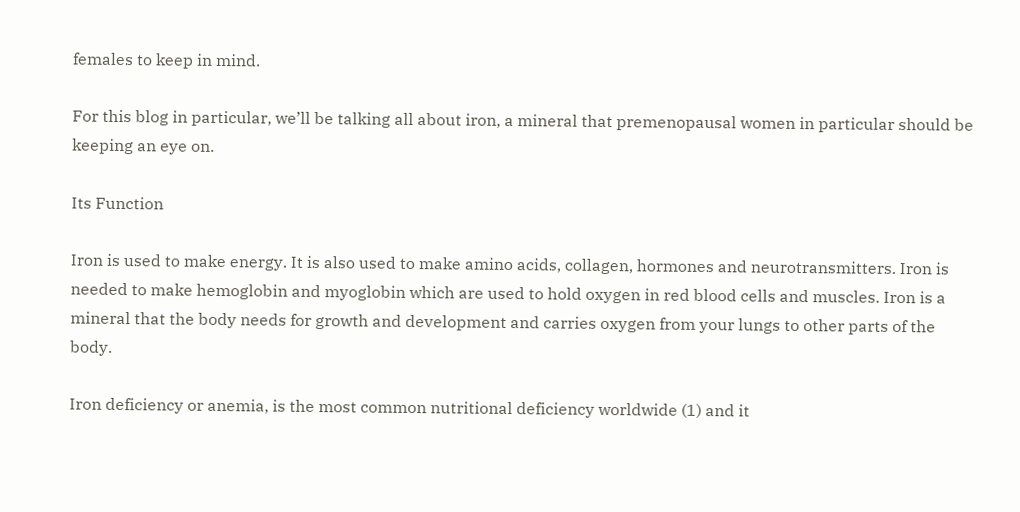females to keep in mind.

For this blog in particular, we’ll be talking all about iron, a mineral that premenopausal women in particular should be keeping an eye on.

Its Function

Iron is used to make energy. It is also used to make amino acids, collagen, hormones and neurotransmitters. Iron is needed to make hemoglobin and myoglobin which are used to hold oxygen in red blood cells and muscles. Iron is a mineral that the body needs for growth and development and carries oxygen from your lungs to other parts of the body.

Iron deficiency or anemia, is the most common nutritional deficiency worldwide (1) and it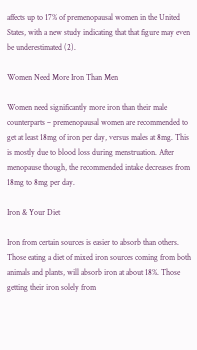affects up to 17% of premenopausal women in the United States, with a new study indicating that that figure may even be underestimated (2).

Women Need More Iron Than Men

Women need significantly more iron than their male counterparts – premenopausal women are recommended to get at least 18mg of iron per day, versus males at 8mg. This is mostly due to blood loss during menstruation. After menopause though, the recommended intake decreases from 18mg to 8mg per day.

Iron & Your Diet

Iron from certain sources is easier to absorb than others. Those eating a diet of mixed iron sources coming from both animals and plants, will absorb iron at about 18%. Those getting their iron solely from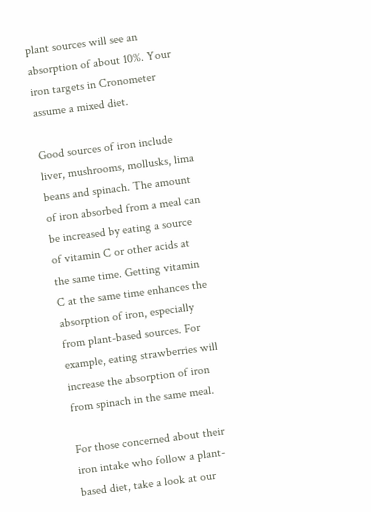plant sources will see an absorption of about 10%. Your iron targets in Cronometer assume a mixed diet.

Good sources of iron include liver, mushrooms, mollusks, lima beans and spinach. The amount of iron absorbed from a meal can be increased by eating a source of vitamin C or other acids at the same time. Getting vitamin C at the same time enhances the absorption of iron, especially from plant-based sources. For example, eating strawberries will increase the absorption of iron from spinach in the same meal.

For those concerned about their iron intake who follow a plant-based diet, take a look at our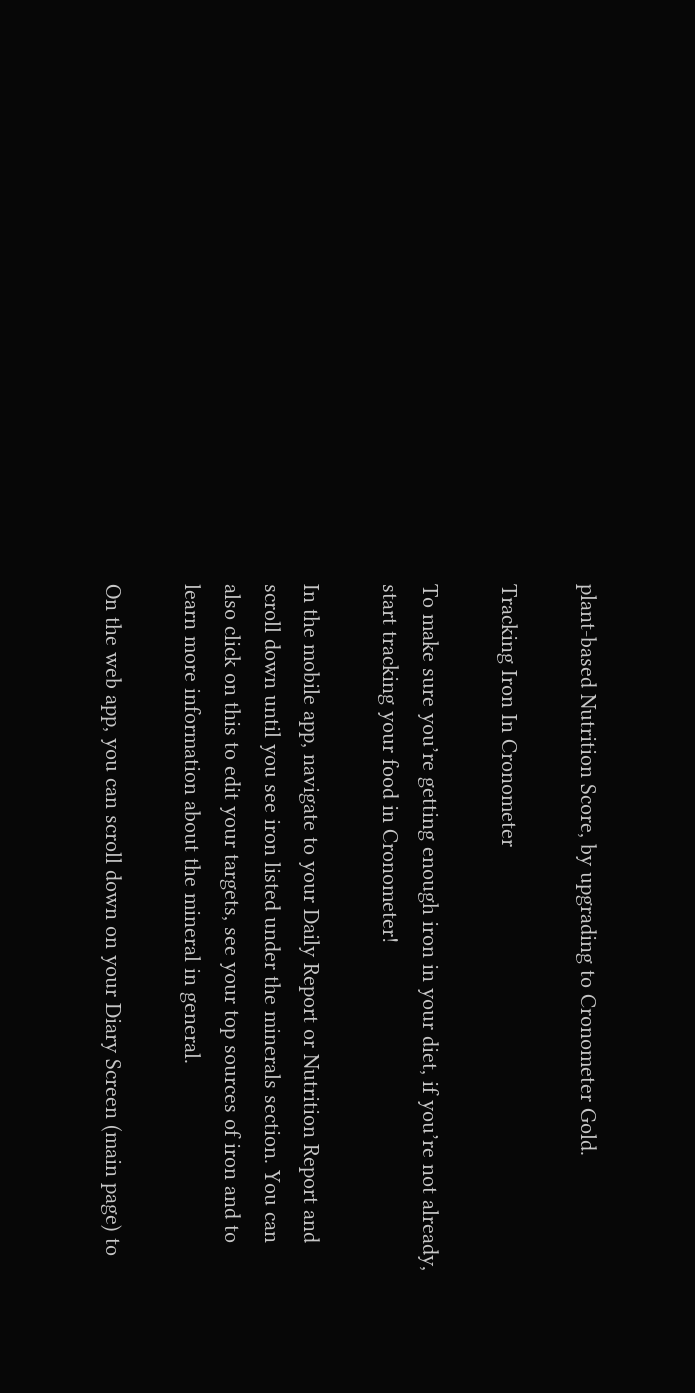plant-based Nutrition Score, by upgrading to Cronometer Gold.

Tracking Iron In Cronometer

To make sure you’re getting enough iron in your diet, if you’re not already, start tracking your food in Cronometer!

In the mobile app, navigate to your Daily Report or Nutrition Report and scroll down until you see iron listed under the minerals section. You can also click on this to edit your targets, see your top sources of iron and to learn more information about the mineral in general.

On the web app, you can scroll down on your Diary Screen (main page) to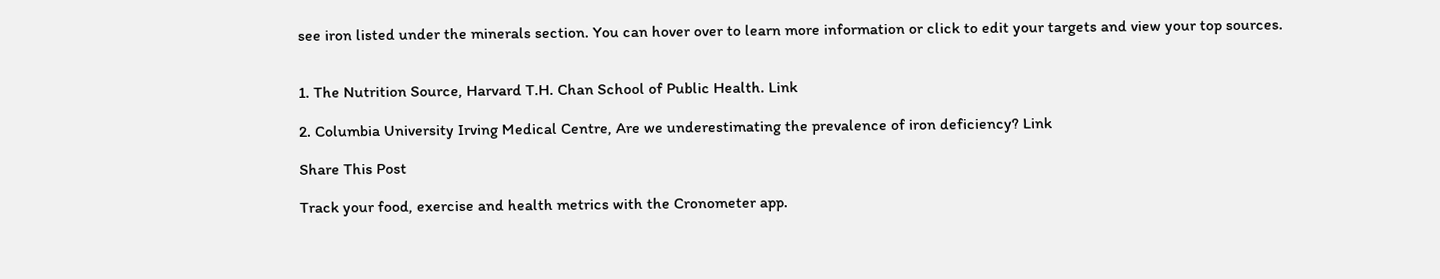see iron listed under the minerals section. You can hover over to learn more information or click to edit your targets and view your top sources.


1. The Nutrition Source, Harvard T.H. Chan School of Public Health. Link

2. Columbia University Irving Medical Centre, Are we underestimating the prevalence of iron deficiency? Link

Share This Post

Track your food, exercise and health metrics with the Cronometer app.